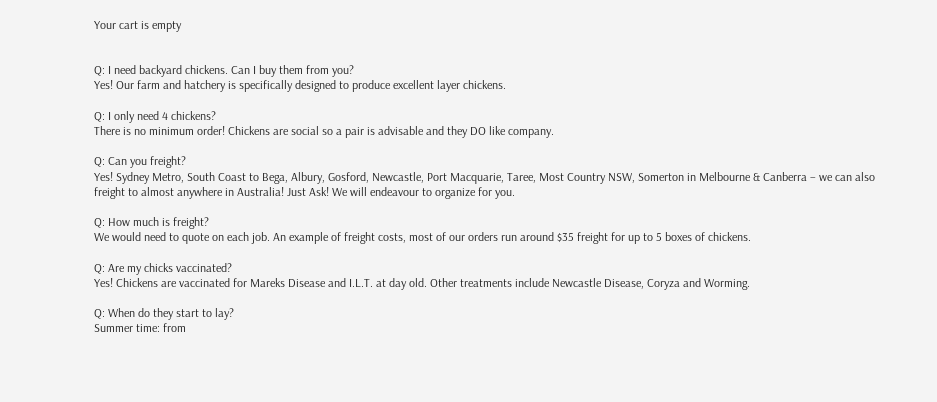Your cart is empty


Q: I need backyard chickens. Can I buy them from you?
Yes! Our farm and hatchery is specifically designed to produce excellent layer chickens.

Q: I only need 4 chickens?
There is no minimum order! Chickens are social so a pair is advisable and they DO like company.

Q: Can you freight?
Yes! Sydney Metro, South Coast to Bega, Albury, Gosford, Newcastle, Port Macquarie, Taree, Most Country NSW, Somerton in Melbourne & Canberra – we can also freight to almost anywhere in Australia! Just Ask! We will endeavour to organize for you.

Q: How much is freight?
We would need to quote on each job. An example of freight costs, most of our orders run around $35 freight for up to 5 boxes of chickens.

Q: Are my chicks vaccinated?
Yes! Chickens are vaccinated for Mareks Disease and I.L.T. at day old. Other treatments include Newcastle Disease, Coryza and Worming.

Q: When do they start to lay?
Summer time: from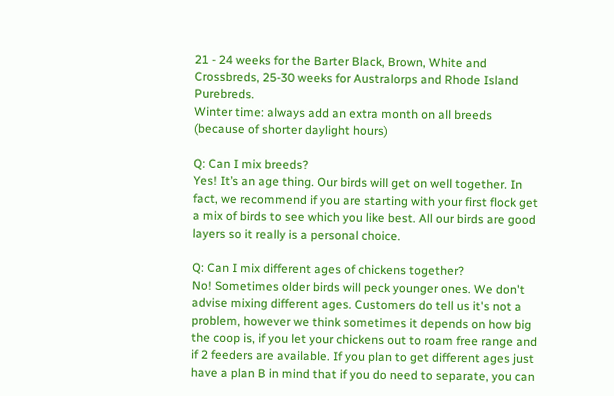21 - 24 weeks for the Barter Black, Brown, White and Crossbreds, 25-30 weeks for Australorps and Rhode Island Purebreds.
Winter time: always add an extra month on all breeds (because of shorter daylight hours)

Q: Can I mix breeds?
Yes! It’s an age thing. Our birds will get on well together. In fact, we recommend if you are starting with your first flock get a mix of birds to see which you like best. All our birds are good layers so it really is a personal choice.

Q: Can I mix different ages of chickens together?
No! Sometimes older birds will peck younger ones. We don't advise mixing different ages. Customers do tell us it's not a problem, however we think sometimes it depends on how big the coop is, if you let your chickens out to roam free range and if 2 feeders are available. If you plan to get different ages just have a plan B in mind that if you do need to separate, you can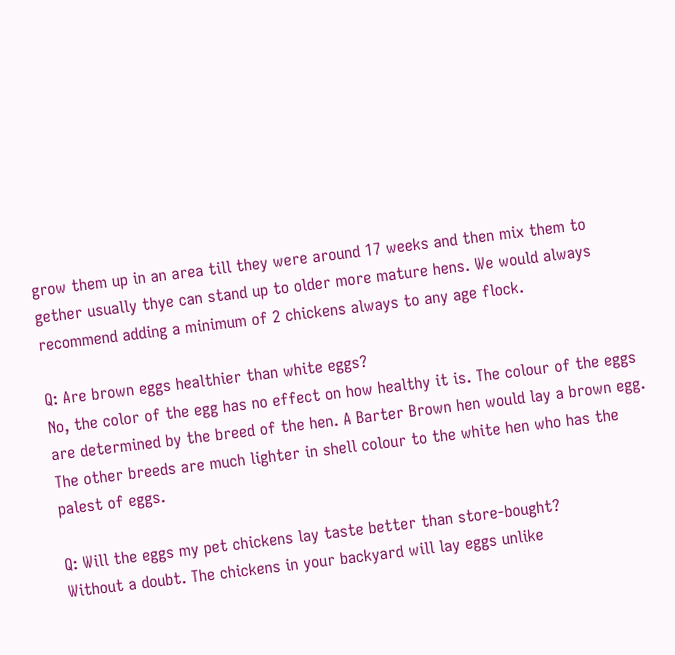grow them up in an area till they were around 17 weeks and then mix them to gether usually thye can stand up to older more mature hens. We would always recommend adding a minimum of 2 chickens always to any age flock.

Q: Are brown eggs healthier than white eggs?
No, the color of the egg has no effect on how healthy it is. The colour of the eggs are determined by the breed of the hen. A Barter Brown hen would lay a brown egg. The other breeds are much lighter in shell colour to the white hen who has the palest of eggs.

Q: Will the eggs my pet chickens lay taste better than store-bought?
Without a doubt. The chickens in your backyard will lay eggs unlike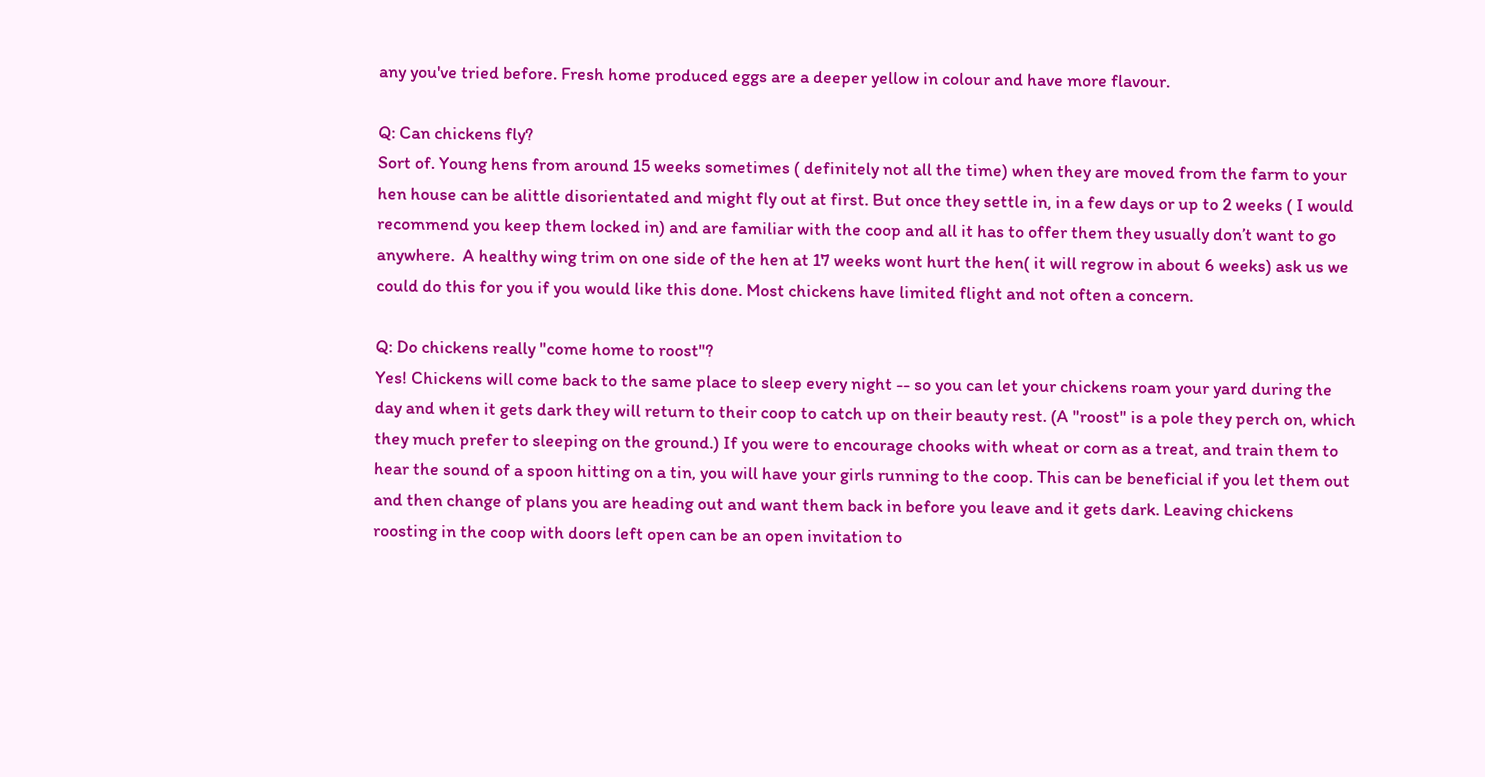any you've tried before. Fresh home produced eggs are a deeper yellow in colour and have more flavour.

Q: Can chickens fly?
Sort of. Young hens from around 15 weeks sometimes ( definitely not all the time) when they are moved from the farm to your hen house can be alittle disorientated and might fly out at first. But once they settle in, in a few days or up to 2 weeks ( I would recommend you keep them locked in) and are familiar with the coop and all it has to offer them they usually don’t want to go anywhere.  A healthy wing trim on one side of the hen at 17 weeks wont hurt the hen( it will regrow in about 6 weeks) ask us we could do this for you if you would like this done. Most chickens have limited flight and not often a concern.

Q: Do chickens really "come home to roost"?
Yes! Chickens will come back to the same place to sleep every night -- so you can let your chickens roam your yard during the day and when it gets dark they will return to their coop to catch up on their beauty rest. (A "roost" is a pole they perch on, which they much prefer to sleeping on the ground.) If you were to encourage chooks with wheat or corn as a treat, and train them to hear the sound of a spoon hitting on a tin, you will have your girls running to the coop. This can be beneficial if you let them out and then change of plans you are heading out and want them back in before you leave and it gets dark. Leaving chickens roosting in the coop with doors left open can be an open invitation to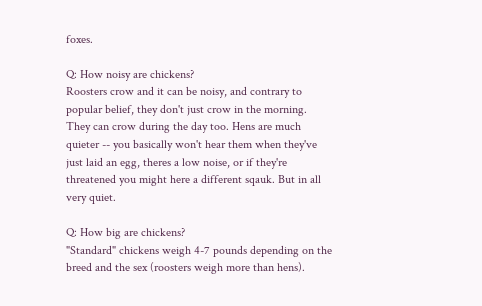foxes.

Q: How noisy are chickens?
Roosters crow and it can be noisy, and contrary to popular belief, they don't just crow in the morning. They can crow during the day too. Hens are much quieter -- you basically won't hear them when they've just laid an egg, theres a low noise, or if they're threatened you might here a different sqauk. But in all very quiet.

Q: How big are chickens?
"Standard" chickens weigh 4-7 pounds depending on the breed and the sex (roosters weigh more than hens).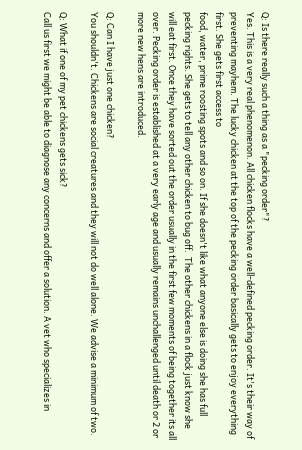Q: Is there really such a thing as a "pecking order"?
Yes. This is a very real phenomenon. All chicken flocks have a well-defined pecking order. It's their way of preventing mayhem. The lucky chicken at the top of the pecking order basically gets to enjoy everything first. She gets first access to
food, water, prime roosting spots and so on. If she doesn't like what anyone else is doing she has full pecking rights. She gets to tell any other chicken to bug off.  The other chickens in a flock just know she will eat first. Once they have sorted out the order usually in the first few moments of being together its all over. Pecking order is established at a very early age and usually remains unchallenged until death or 2 or more new hens are introduced.

Q: Can I have just one chicken?
You shouldn't. Chickens are social creatures and they will not do well alone. We advise a minimum of two.

Q: What if one of my pet chickens gets sick?
Call us first we might be able to diagnose any concerns and offer a solution. A vet who specializes in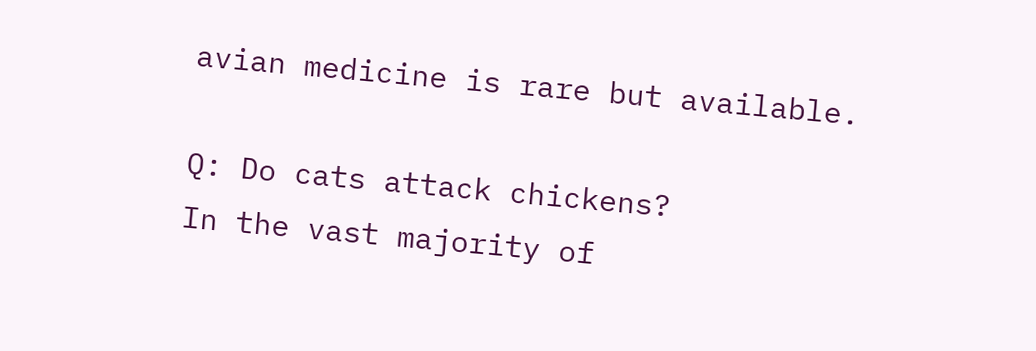avian medicine is rare but available.

Q: Do cats attack chickens?
In the vast majority of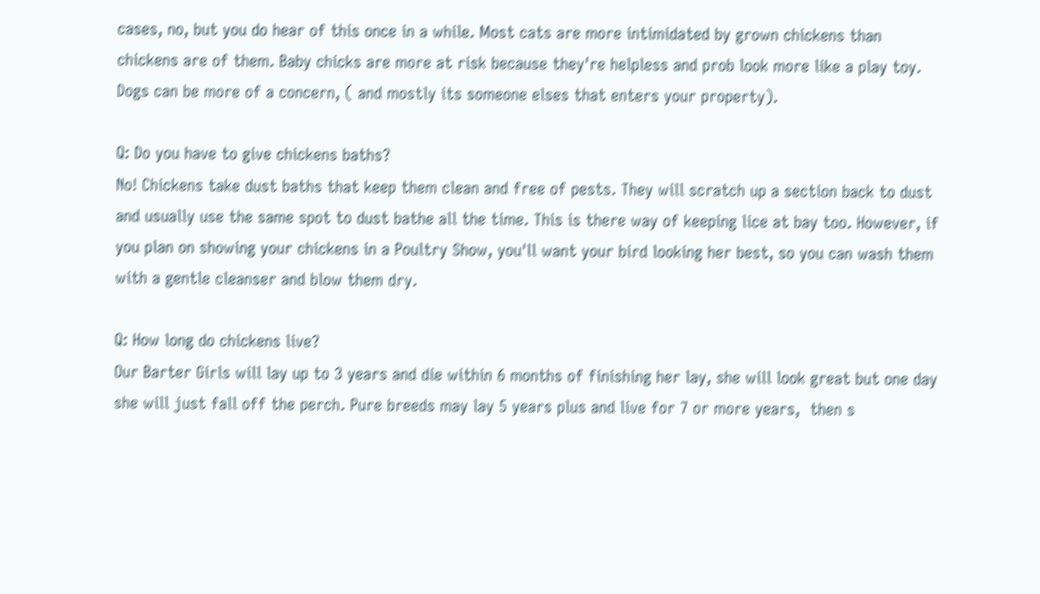cases, no, but you do hear of this once in a while. Most cats are more intimidated by grown chickens than chickens are of them. Baby chicks are more at risk because they're helpless and prob look more like a play toy. Dogs can be more of a concern, ( and mostly its someone elses that enters your property).

Q: Do you have to give chickens baths?
No! Chickens take dust baths that keep them clean and free of pests. They will scratch up a section back to dust and usually use the same spot to dust bathe all the time. This is there way of keeping lice at bay too. However, if you plan on showing your chickens in a Poultry Show, you'll want your bird looking her best, so you can wash them with a gentle cleanser and blow them dry.

Q: How long do chickens live?
Our Barter Girls will lay up to 3 years and die within 6 months of finishing her lay, she will look great but one day she will just fall off the perch. Pure breeds may lay 5 years plus and live for 7 or more years,  then s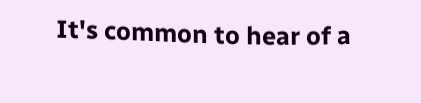It's common to hear of a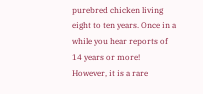purebred chicken living eight to ten years. Once in a while you hear reports of 14 years or more! However, it is a rare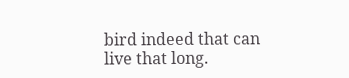bird indeed that can live that long.